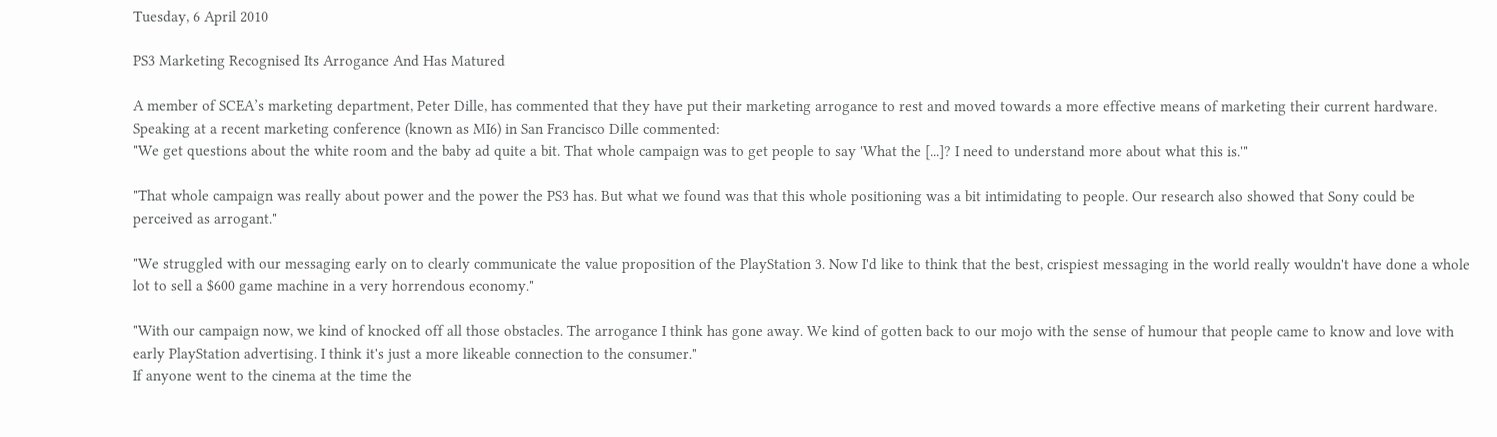Tuesday, 6 April 2010

PS3 Marketing Recognised Its Arrogance And Has Matured

A member of SCEA’s marketing department, Peter Dille, has commented that they have put their marketing arrogance to rest and moved towards a more effective means of marketing their current hardware. Speaking at a recent marketing conference (known as MI6) in San Francisco Dille commented:
"We get questions about the white room and the baby ad quite a bit. That whole campaign was to get people to say 'What the [...]? I need to understand more about what this is.'"

"That whole campaign was really about power and the power the PS3 has. But what we found was that this whole positioning was a bit intimidating to people. Our research also showed that Sony could be perceived as arrogant."

"We struggled with our messaging early on to clearly communicate the value proposition of the PlayStation 3. Now I'd like to think that the best, crispiest messaging in the world really wouldn't have done a whole lot to sell a $600 game machine in a very horrendous economy."

"With our campaign now, we kind of knocked off all those obstacles. The arrogance I think has gone away. We kind of gotten back to our mojo with the sense of humour that people came to know and love with early PlayStation advertising. I think it's just a more likeable connection to the consumer."
If anyone went to the cinema at the time the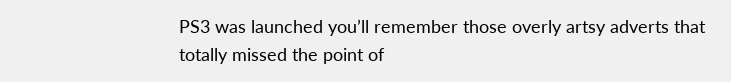PS3 was launched you’ll remember those overly artsy adverts that totally missed the point of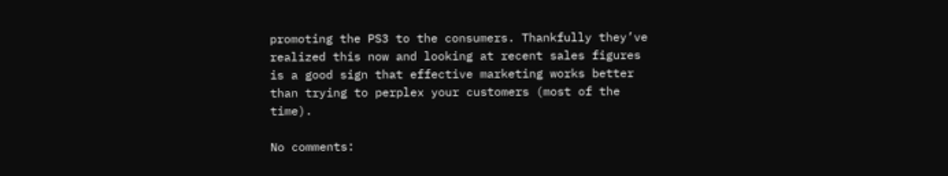promoting the PS3 to the consumers. Thankfully they’ve realized this now and looking at recent sales figures is a good sign that effective marketing works better than trying to perplex your customers (most of the time).

No comments: